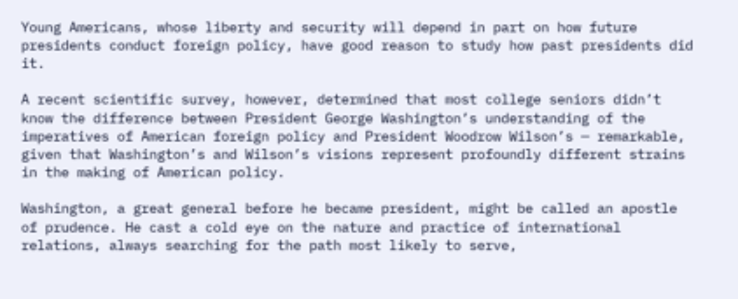Young Americans, whose liberty and security will depend in part on how future presidents conduct foreign policy, have good reason to study how past presidents did it.

A recent scientific survey, however, determined that most college seniors didn’t know the difference between President George Washington’s understanding of the imperatives of American foreign policy and President Woodrow Wilson’s — remarkable, given that Washington’s and Wilson’s visions represent profoundly different strains in the making of American policy.

Washington, a great general before he became president, might be called an apostle of prudence. He cast a cold eye on the nature and practice of international relations, always searching for the path most likely to serve,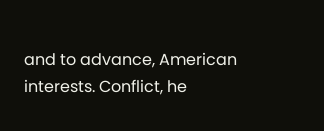and to advance, American interests. Conflict, he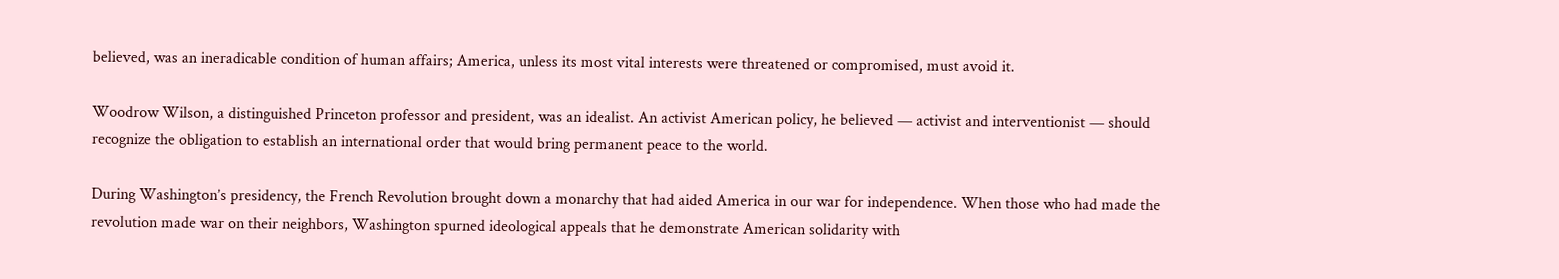believed, was an ineradicable condition of human affairs; America, unless its most vital interests were threatened or compromised, must avoid it.

Woodrow Wilson, a distinguished Princeton professor and president, was an idealist. An activist American policy, he believed — activist and interventionist — should recognize the obligation to establish an international order that would bring permanent peace to the world.

During Washington’s presidency, the French Revolution brought down a monarchy that had aided America in our war for independence. When those who had made the revolution made war on their neighbors, Washington spurned ideological appeals that he demonstrate American solidarity with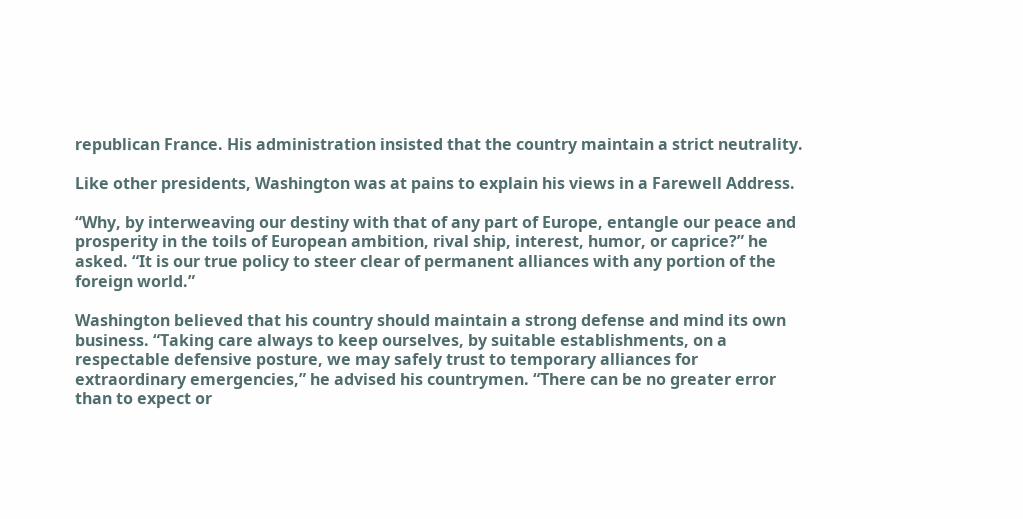republican France. His administration insisted that the country maintain a strict neutrality.

Like other presidents, Washington was at pains to explain his views in a Farewell Address.

“Why, by interweaving our destiny with that of any part of Europe, entangle our peace and prosperity in the toils of European ambition, rival ship, interest, humor, or caprice?” he asked. “It is our true policy to steer clear of permanent alliances with any portion of the foreign world.”

Washington believed that his country should maintain a strong defense and mind its own business. “Taking care always to keep ourselves, by suitable establishments, on a respectable defensive posture, we may safely trust to temporary alliances for extraordinary emergencies,” he advised his countrymen. “There can be no greater error than to expect or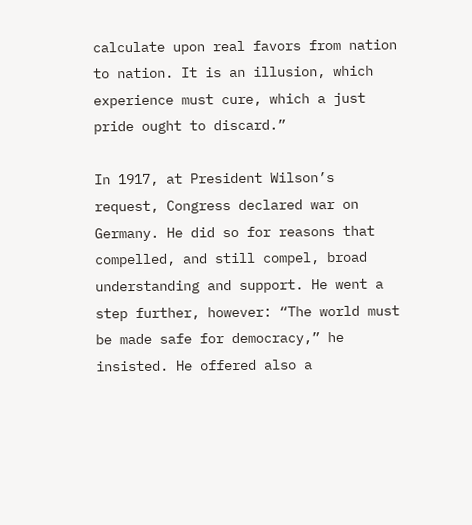calculate upon real favors from nation to nation. It is an illusion, which experience must cure, which a just pride ought to discard.”

In 1917, at President Wilson’s request, Congress declared war on Germany. He did so for reasons that compelled, and still compel, broad understanding and support. He went a step further, however: “The world must be made safe for democracy,” he insisted. He offered also a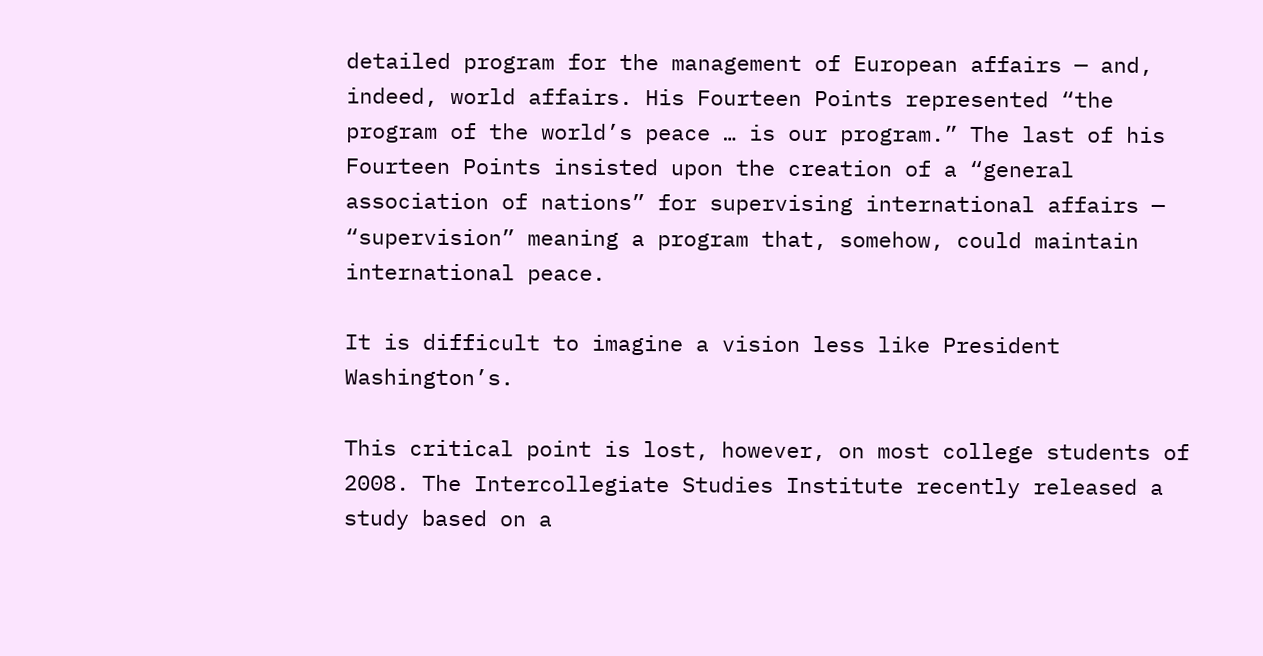detailed program for the management of European affairs — and, indeed, world affairs. His Fourteen Points represented “the program of the world’s peace … is our program.” The last of his Fourteen Points insisted upon the creation of a “general association of nations” for supervising international affairs — “supervision” meaning a program that, somehow, could maintain international peace.

It is difficult to imagine a vision less like President Washington’s.

This critical point is lost, however, on most college students of 2008. The Intercollegiate Studies Institute recently released a study based on a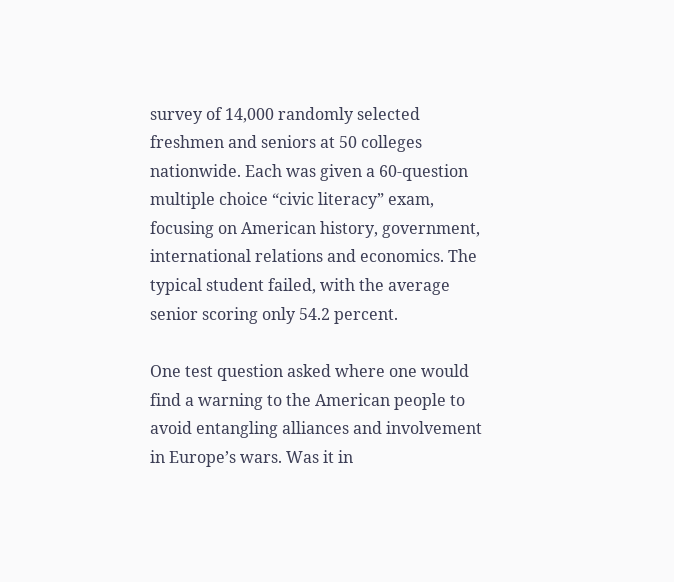survey of 14,000 randomly selected freshmen and seniors at 50 colleges nationwide. Each was given a 60-question multiple choice “civic literacy” exam, focusing on American history, government, international relations and economics. The typical student failed, with the average senior scoring only 54.2 percent.

One test question asked where one would find a warning to the American people to avoid entangling alliances and involvement in Europe’s wars. Was it in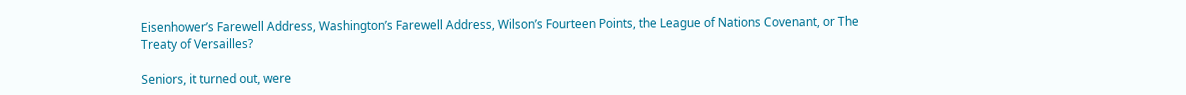Eisenhower’s Farewell Address, Washington’s Farewell Address, Wilson’s Fourteen Points, the League of Nations Covenant, or The Treaty of Versailles?

Seniors, it turned out, were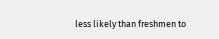less likely than freshmen to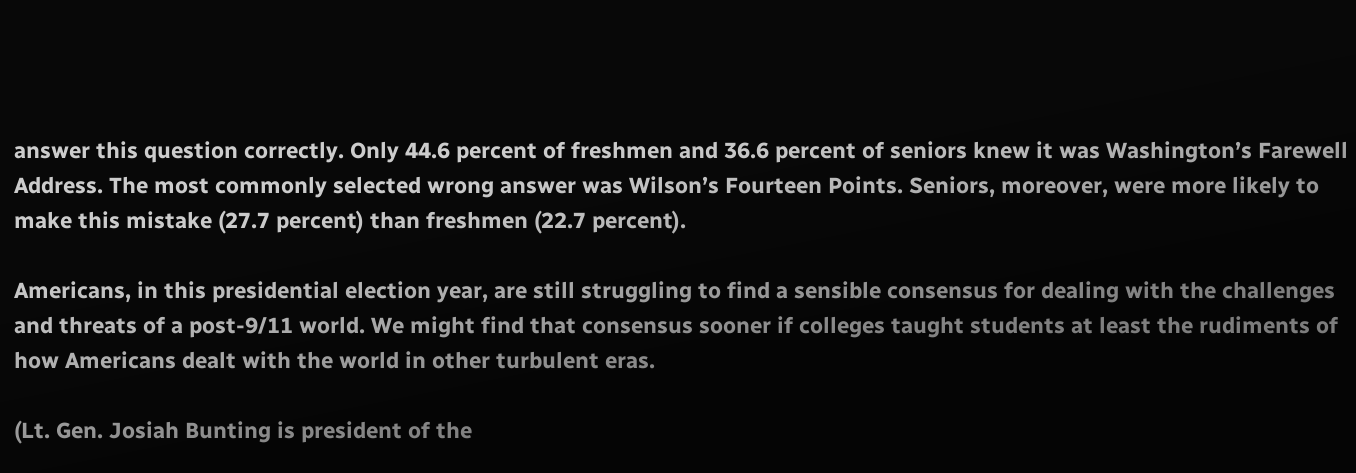answer this question correctly. Only 44.6 percent of freshmen and 36.6 percent of seniors knew it was Washington’s Farewell Address. The most commonly selected wrong answer was Wilson’s Fourteen Points. Seniors, moreover, were more likely to make this mistake (27.7 percent) than freshmen (22.7 percent).

Americans, in this presidential election year, are still struggling to find a sensible consensus for dealing with the challenges and threats of a post-9/11 world. We might find that consensus sooner if colleges taught students at least the rudiments of how Americans dealt with the world in other turbulent eras.

(Lt. Gen. Josiah Bunting is president of the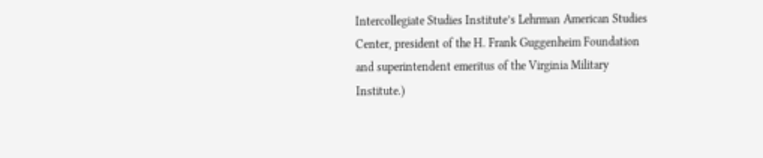Intercollegiate Studies Institute’s Lehrman American Studies Center, president of the H. Frank Guggenheim Foundation and superintendent emeritus of the Virginia Military Institute.)